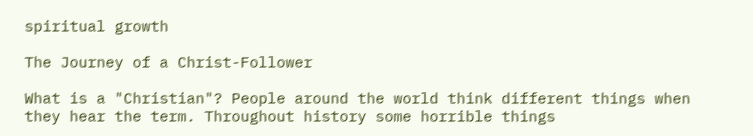spiritual growth

The Journey of a Christ-Follower

What is a "Christian"? People around the world think different things when they hear the term. Throughout history some horrible things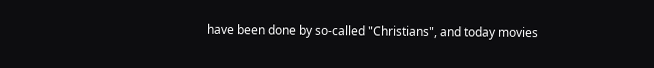have been done by so-called "Christians", and today movies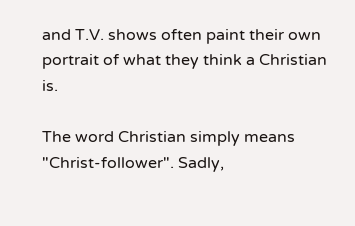and T.V. shows often paint their own portrait of what they think a Christian is.

The word Christian simply means "Christ-follower". Sadly,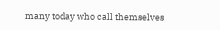many today who call themselves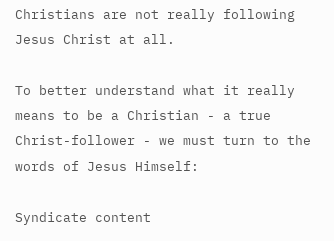Christians are not really following Jesus Christ at all.

To better understand what it really means to be a Christian - a true Christ-follower - we must turn to the words of Jesus Himself:

Syndicate content